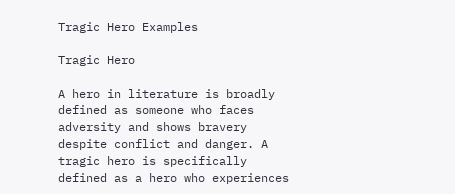Tragic Hero Examples

Tragic Hero

A hero in literature is broadly defined as someone who faces adversity and shows bravery despite conflict and danger. A tragic hero is specifically defined as a hero who experiences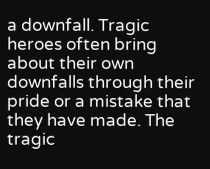a downfall. Tragic heroes often bring about their own downfalls through their pride or a mistake that they have made. The tragic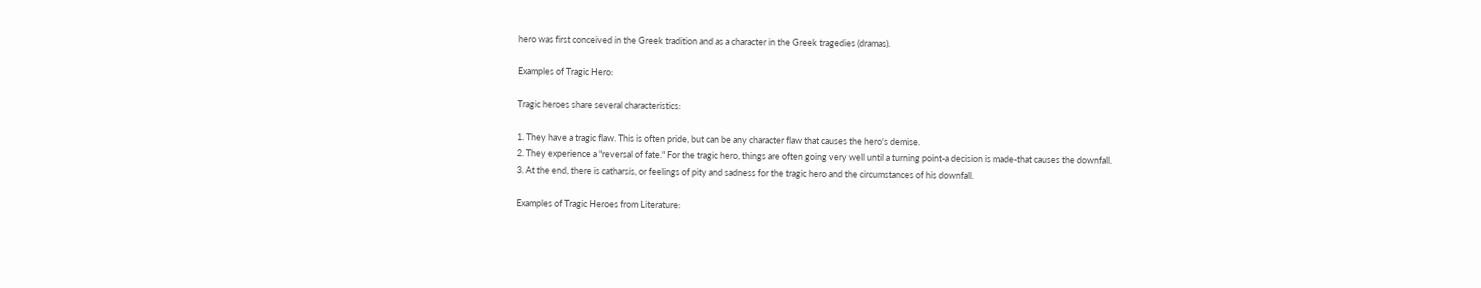hero was first conceived in the Greek tradition and as a character in the Greek tragedies (dramas).

Examples of Tragic Hero:

Tragic heroes share several characteristics:

1. They have a tragic flaw. This is often pride, but can be any character flaw that causes the hero's demise.
2. They experience a "reversal of fate." For the tragic hero, things are often going very well until a turning point-a decision is made-that causes the downfall.
3. At the end, there is catharsis, or feelings of pity and sadness for the tragic hero and the circumstances of his downfall.

Examples of Tragic Heroes from Literature: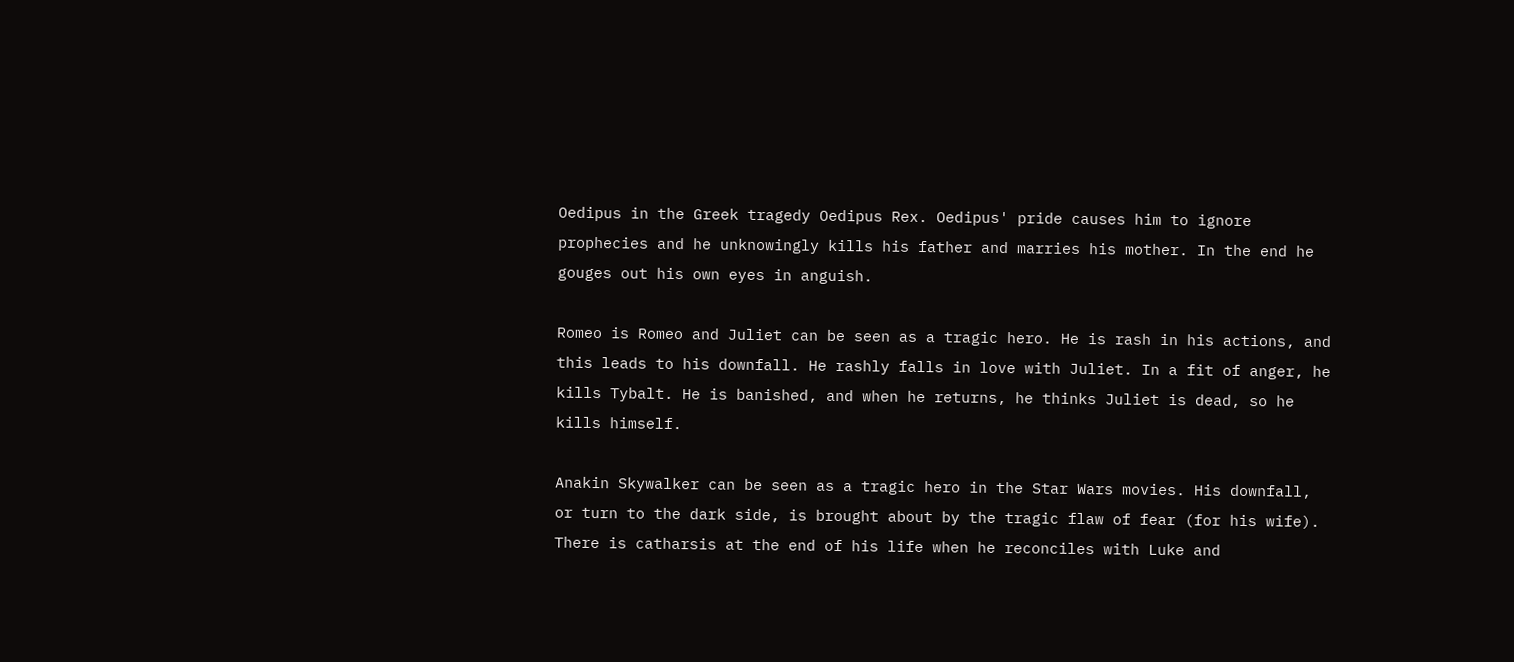Oedipus in the Greek tragedy Oedipus Rex. Oedipus' pride causes him to ignore prophecies and he unknowingly kills his father and marries his mother. In the end he gouges out his own eyes in anguish.

Romeo is Romeo and Juliet can be seen as a tragic hero. He is rash in his actions, and this leads to his downfall. He rashly falls in love with Juliet. In a fit of anger, he kills Tybalt. He is banished, and when he returns, he thinks Juliet is dead, so he kills himself.

Anakin Skywalker can be seen as a tragic hero in the Star Wars movies. His downfall, or turn to the dark side, is brought about by the tragic flaw of fear (for his wife). There is catharsis at the end of his life when he reconciles with Luke and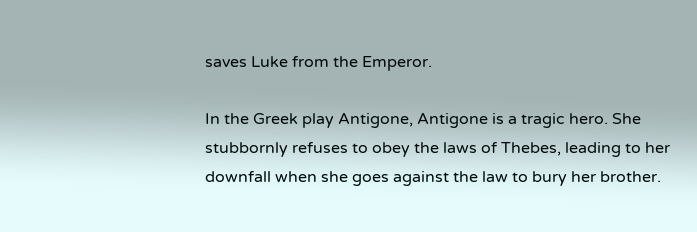saves Luke from the Emperor.

In the Greek play Antigone, Antigone is a tragic hero. She stubbornly refuses to obey the laws of Thebes, leading to her downfall when she goes against the law to bury her brother.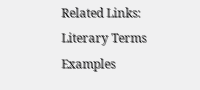Related Links:
Literary Terms Examples